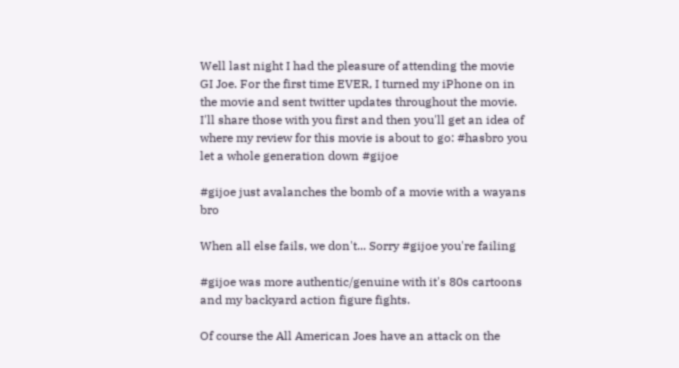Well last night I had the pleasure of attending the movie GI Joe. For the first time EVER, I turned my iPhone on in the movie and sent twitter updates throughout the movie. I'll share those with you first and then you'll get an idea of where my review for this movie is about to go: #hasbro you let a whole generation down #gijoe

#gijoe just avalanches the bomb of a movie with a wayans bro

When all else fails, we don't... Sorry #gijoe you're failing

#gijoe was more authentic/genuine with it's 80s cartoons and my backyard action figure fights.

Of course the All American Joes have an attack on the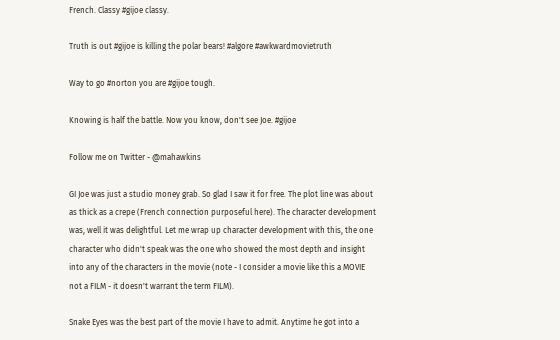French. Classy #gijoe classy.

Truth is out #gijoe is killing the polar bears! #algore #awkwardmovietruth

Way to go #norton you are #gijoe tough.

Knowing is half the battle. Now you know, don't see Joe. #gijoe

Follow me on Twitter - @mahawkins

GI Joe was just a studio money grab. So glad I saw it for free. The plot line was about as thick as a crepe (French connection purposeful here). The character development was, well it was delightful. Let me wrap up character development with this, the one character who didn't speak was the one who showed the most depth and insight into any of the characters in the movie (note - I consider a movie like this a MOVIE not a FILM - it doesn't warrant the term FILM).

Snake Eyes was the best part of the movie I have to admit. Anytime he got into a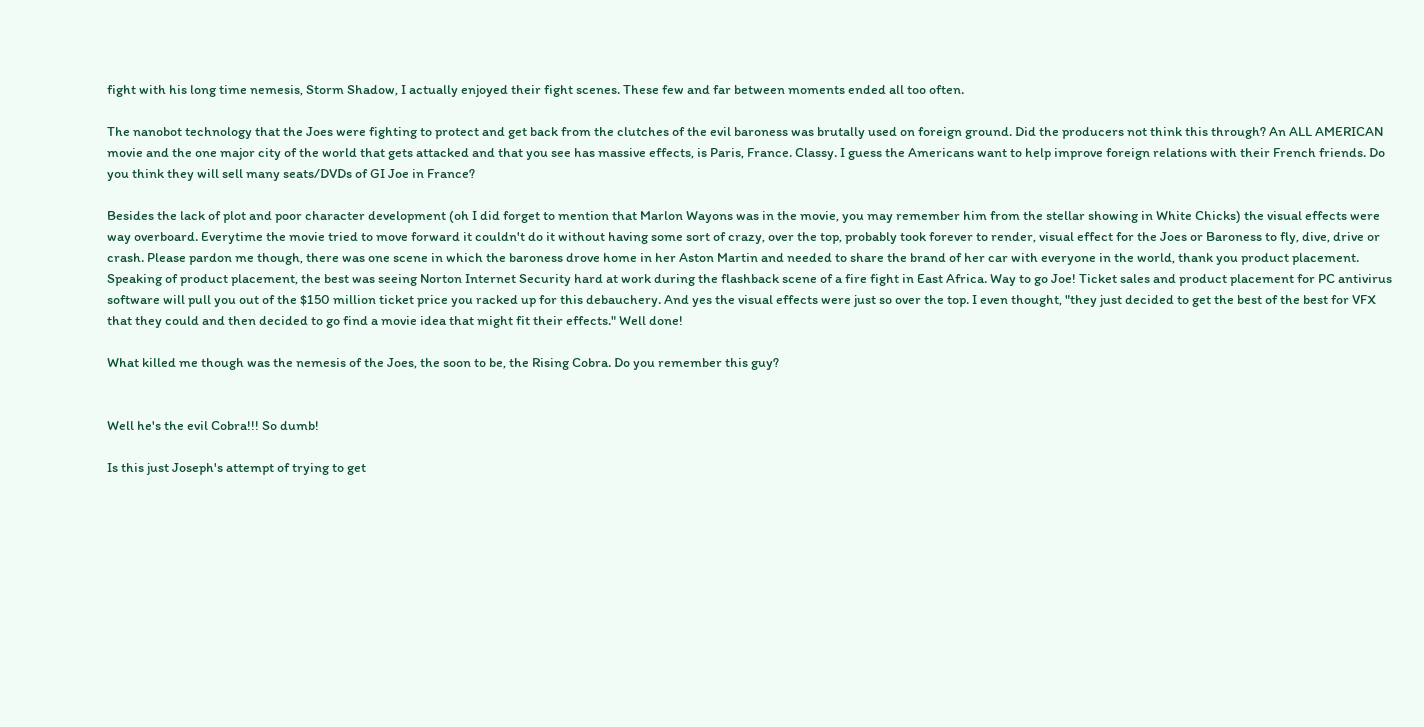fight with his long time nemesis, Storm Shadow, I actually enjoyed their fight scenes. These few and far between moments ended all too often.

The nanobot technology that the Joes were fighting to protect and get back from the clutches of the evil baroness was brutally used on foreign ground. Did the producers not think this through? An ALL AMERICAN movie and the one major city of the world that gets attacked and that you see has massive effects, is Paris, France. Classy. I guess the Americans want to help improve foreign relations with their French friends. Do you think they will sell many seats/DVDs of GI Joe in France?

Besides the lack of plot and poor character development (oh I did forget to mention that Marlon Wayons was in the movie, you may remember him from the stellar showing in White Chicks) the visual effects were way overboard. Everytime the movie tried to move forward it couldn't do it without having some sort of crazy, over the top, probably took forever to render, visual effect for the Joes or Baroness to fly, dive, drive or crash. Please pardon me though, there was one scene in which the baroness drove home in her Aston Martin and needed to share the brand of her car with everyone in the world, thank you product placement. Speaking of product placement, the best was seeing Norton Internet Security hard at work during the flashback scene of a fire fight in East Africa. Way to go Joe! Ticket sales and product placement for PC antivirus software will pull you out of the $150 million ticket price you racked up for this debauchery. And yes the visual effects were just so over the top. I even thought, "they just decided to get the best of the best for VFX that they could and then decided to go find a movie idea that might fit their effects." Well done!

What killed me though was the nemesis of the Joes, the soon to be, the Rising Cobra. Do you remember this guy?


Well he's the evil Cobra!!! So dumb!

Is this just Joseph's attempt of trying to get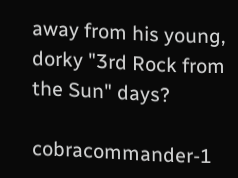away from his young, dorky "3rd Rock from the Sun" days?

cobracommander-1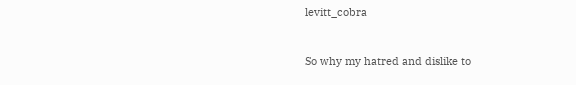levitt_cobra


So why my hatred and dislike to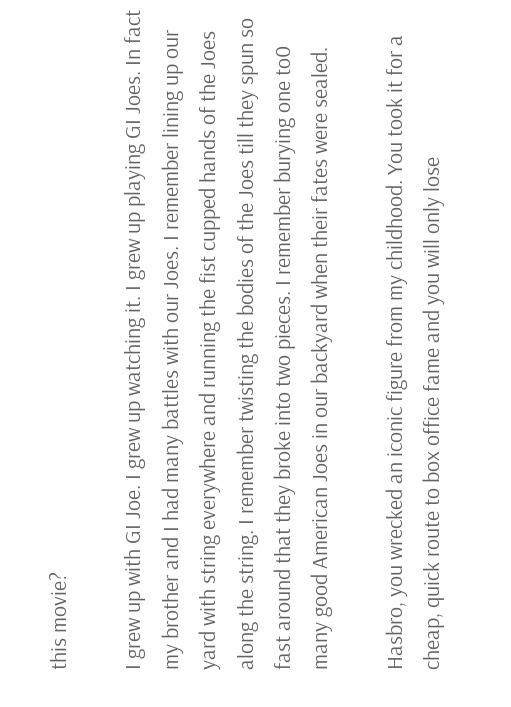this movie?

I grew up with GI Joe. I grew up watching it. I grew up playing GI Joes. In fact my brother and I had many battles with our Joes. I remember lining up our yard with string everywhere and running the fist cupped hands of the Joes along the string. I remember twisting the bodies of the Joes till they spun so fast around that they broke into two pieces. I remember burying one to0 many good American Joes in our backyard when their fates were sealed.

Hasbro, you wrecked an iconic figure from my childhood. You took it for a cheap, quick route to box office fame and you will only lose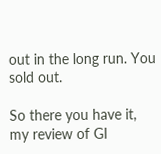out in the long run. You sold out.

So there you have it, my review of GI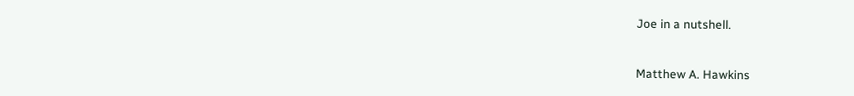Joe in a nutshell.


Matthew A. Hawkins